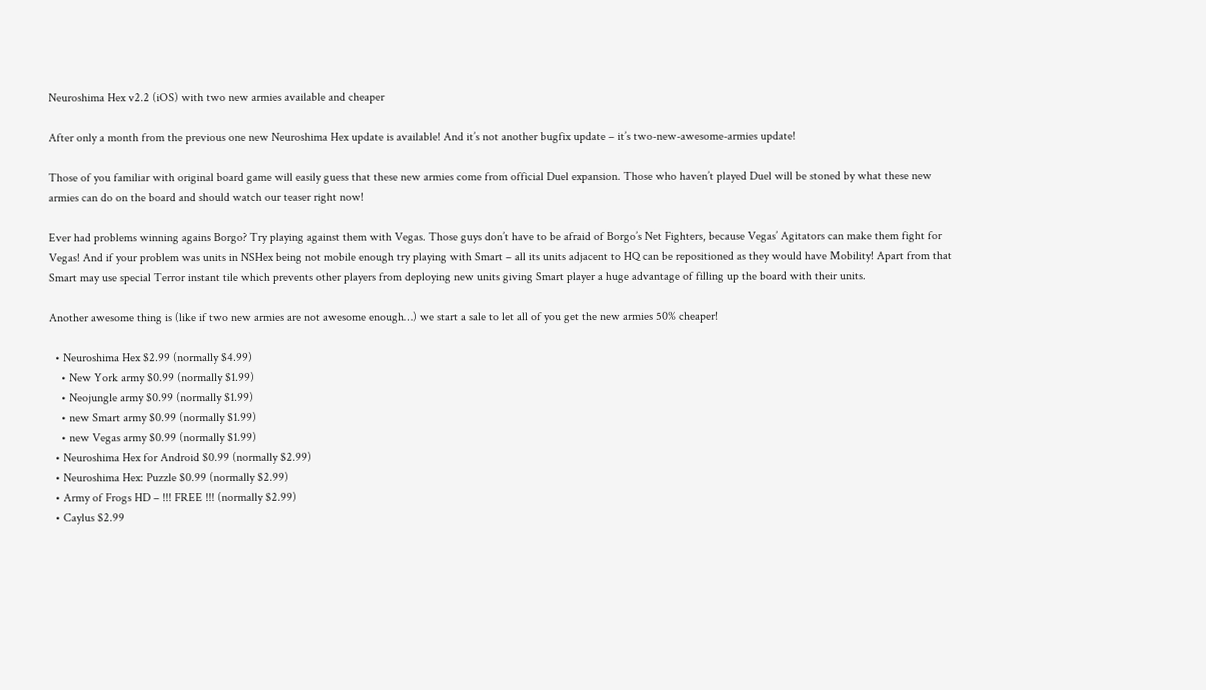Neuroshima Hex v2.2 (iOS) with two new armies available and cheaper

After only a month from the previous one new Neuroshima Hex update is available! And it’s not another bugfix update – it’s two-new-awesome-armies update!

Those of you familiar with original board game will easily guess that these new armies come from official Duel expansion. Those who haven’t played Duel will be stoned by what these new armies can do on the board and should watch our teaser right now!

Ever had problems winning agains Borgo? Try playing against them with Vegas. Those guys don’t have to be afraid of Borgo’s Net Fighters, because Vegas’ Agitators can make them fight for Vegas! And if your problem was units in NSHex being not mobile enough try playing with Smart – all its units adjacent to HQ can be repositioned as they would have Mobility! Apart from that Smart may use special Terror instant tile which prevents other players from deploying new units giving Smart player a huge advantage of filling up the board with their units.

Another awesome thing is (like if two new armies are not awesome enough…) we start a sale to let all of you get the new armies 50% cheaper!

  • Neuroshima Hex $2.99 (normally $4.99)
    • New York army $0.99 (normally $1.99)
    • Neojungle army $0.99 (normally $1.99)
    • new Smart army $0.99 (normally $1.99)
    • new Vegas army $0.99 (normally $1.99)
  • Neuroshima Hex for Android $0.99 (normally $2.99)
  • Neuroshima Hex: Puzzle $0.99 (normally $2.99)
  • Army of Frogs HD – !!! FREE !!! (normally $2.99)
  • Caylus $2.99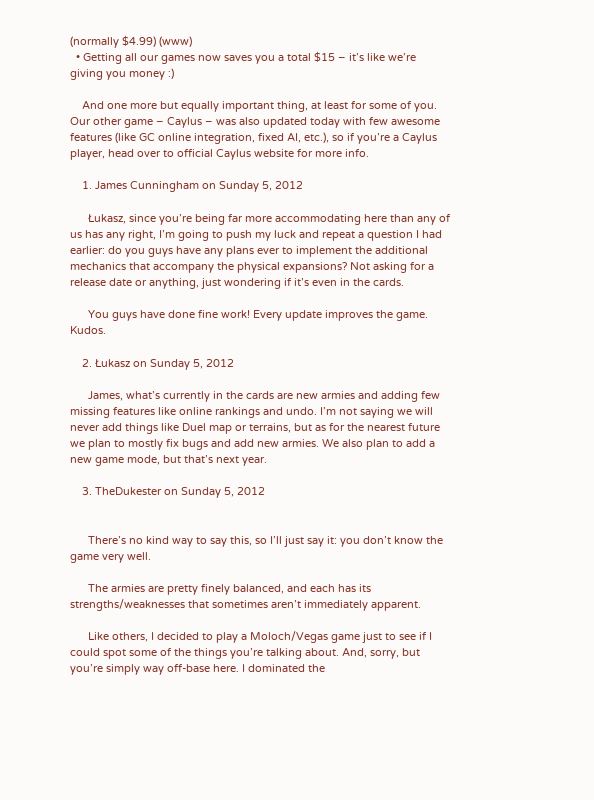(normally $4.99) (www)
  • Getting all our games now saves you a total $15 – it’s like we’re giving you money :)

    And one more but equally important thing, at least for some of you. Our other game – Caylus – was also updated today with few awesome features (like GC online integration, fixed AI, etc.), so if you’re a Caylus player, head over to official Caylus website for more info.

    1. James Cunningham on Sunday 5, 2012

      Łukasz, since you’re being far more accommodating here than any of us has any right, I’m going to push my luck and repeat a question I had earlier: do you guys have any plans ever to implement the additional mechanics that accompany the physical expansions? Not asking for a release date or anything, just wondering if it’s even in the cards.

      You guys have done fine work! Every update improves the game. Kudos.

    2. Łukasz on Sunday 5, 2012

      James, what’s currently in the cards are new armies and adding few missing features like online rankings and undo. I’m not saying we will never add things like Duel map or terrains, but as for the nearest future we plan to mostly fix bugs and add new armies. We also plan to add a new game mode, but that’s next year.

    3. TheDukester on Sunday 5, 2012


      There’s no kind way to say this, so I’ll just say it: you don’t know the game very well.

      The armies are pretty finely balanced, and each has its strengths/weaknesses that sometimes aren’t immediately apparent.

      Like others, I decided to play a Moloch/Vegas game just to see if I could spot some of the things you’re talking about. And, sorry, but you’re simply way off-base here. I dominated the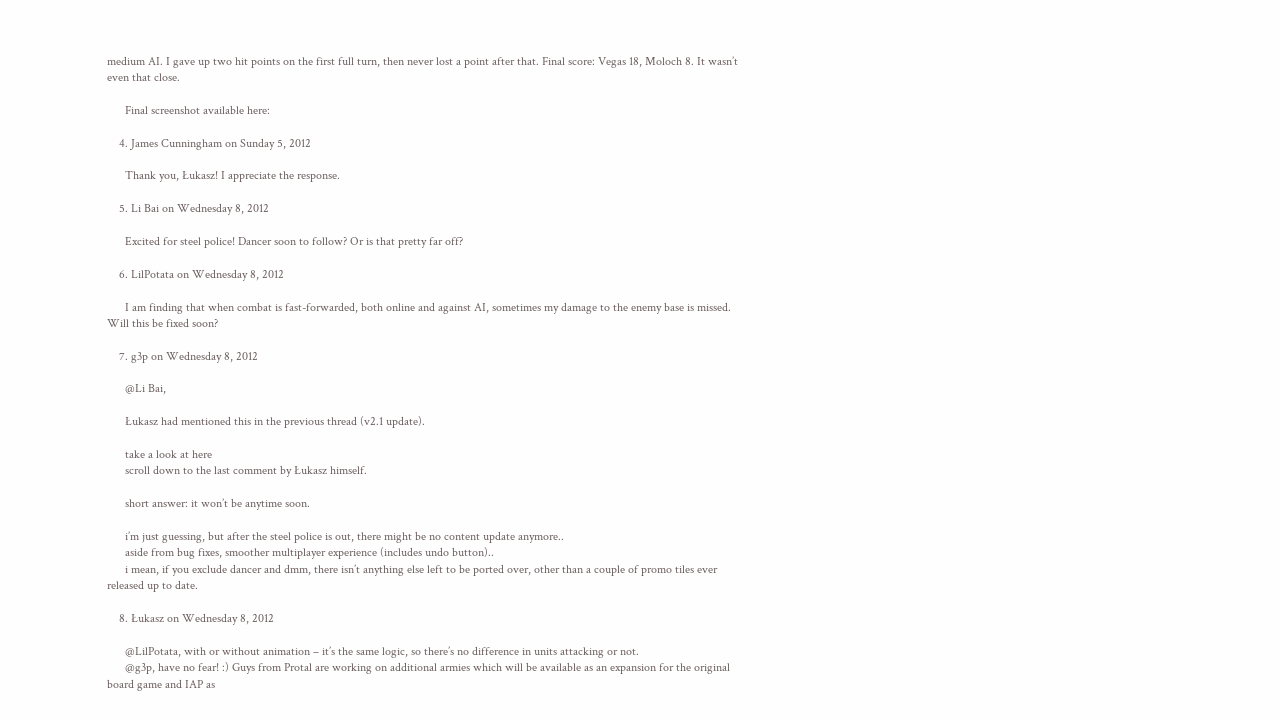medium AI. I gave up two hit points on the first full turn, then never lost a point after that. Final score: Vegas 18, Moloch 8. It wasn’t even that close.

      Final screenshot available here:

    4. James Cunningham on Sunday 5, 2012

      Thank you, Łukasz! I appreciate the response.

    5. Li Bai on Wednesday 8, 2012

      Excited for steel police! Dancer soon to follow? Or is that pretty far off?

    6. LilPotata on Wednesday 8, 2012

      I am finding that when combat is fast-forwarded, both online and against AI, sometimes my damage to the enemy base is missed. Will this be fixed soon?

    7. g3p on Wednesday 8, 2012

      @Li Bai,

      Łukasz had mentioned this in the previous thread (v2.1 update).

      take a look at here
      scroll down to the last comment by Łukasz himself.

      short answer: it won’t be anytime soon.

      i’m just guessing, but after the steel police is out, there might be no content update anymore..
      aside from bug fixes, smoother multiplayer experience (includes undo button)..
      i mean, if you exclude dancer and dmm, there isn’t anything else left to be ported over, other than a couple of promo tiles ever released up to date.

    8. Łukasz on Wednesday 8, 2012

      @LilPotata, with or without animation – it’s the same logic, so there’s no difference in units attacking or not.
      @g3p, have no fear! :) Guys from Protal are working on additional armies which will be available as an expansion for the original board game and IAP as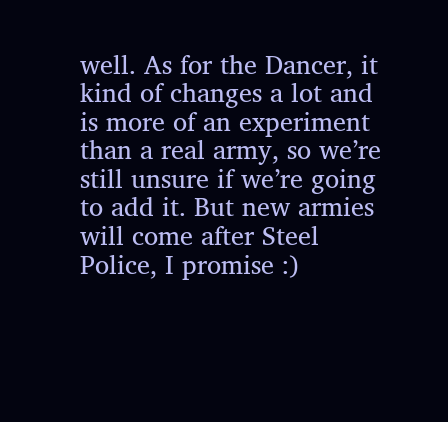well. As for the Dancer, it kind of changes a lot and is more of an experiment than a real army, so we’re still unsure if we’re going to add it. But new armies will come after Steel Police, I promise :)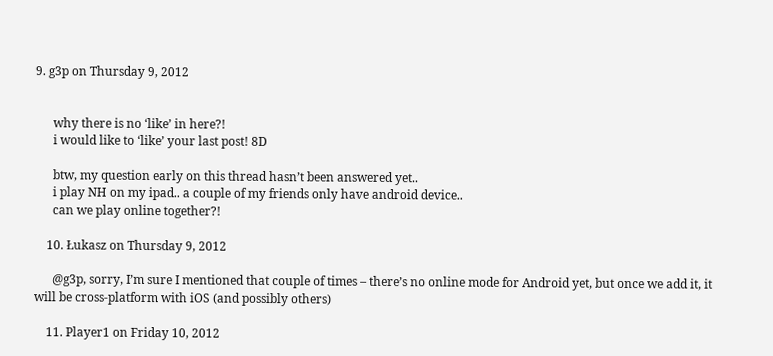9. g3p on Thursday 9, 2012


      why there is no ‘like’ in here?!
      i would like to ‘like’ your last post! 8D

      btw, my question early on this thread hasn’t been answered yet..
      i play NH on my ipad.. a couple of my friends only have android device..
      can we play online together?!

    10. Łukasz on Thursday 9, 2012

      @g3p, sorry, I’m sure I mentioned that couple of times – there’s no online mode for Android yet, but once we add it, it will be cross-platform with iOS (and possibly others)

    11. Player1 on Friday 10, 2012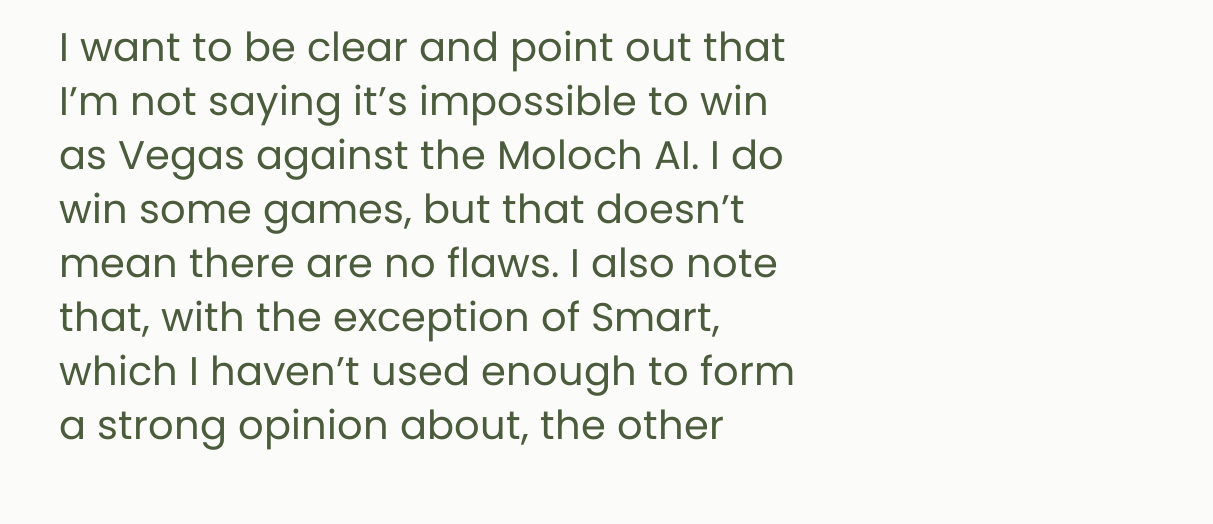I want to be clear and point out that I’m not saying it’s impossible to win as Vegas against the Moloch AI. I do win some games, but that doesn’t mean there are no flaws. I also note that, with the exception of Smart, which I haven’t used enough to form a strong opinion about, the other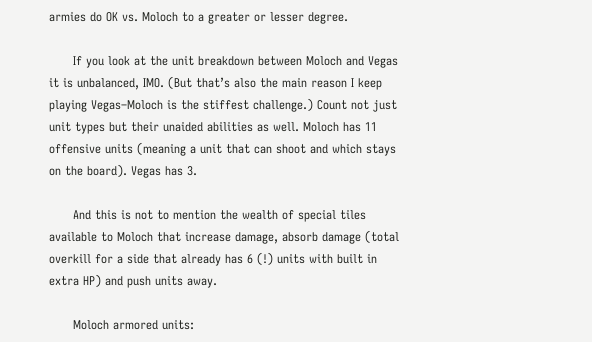armies do OK vs. Moloch to a greater or lesser degree.

      If you look at the unit breakdown between Moloch and Vegas it is unbalanced, IMO. (But that’s also the main reason I keep playing Vegas–Moloch is the stiffest challenge.) Count not just unit types but their unaided abilities as well. Moloch has 11 offensive units (meaning a unit that can shoot and which stays on the board). Vegas has 3.

      And this is not to mention the wealth of special tiles available to Moloch that increase damage, absorb damage (total overkill for a side that already has 6 (!) units with built in extra HP) and push units away.

      Moloch armored units: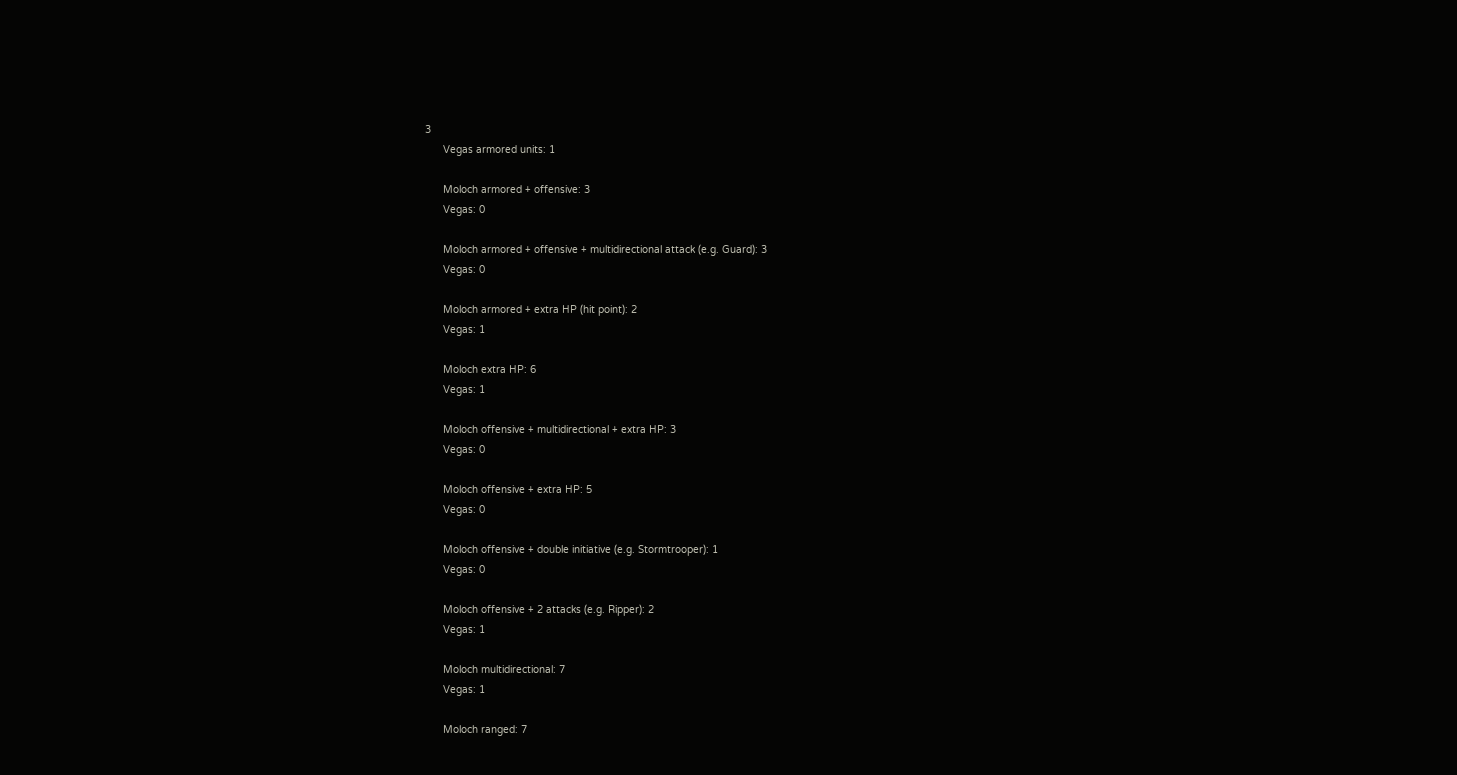3
      Vegas armored units: 1

      Moloch armored + offensive: 3
      Vegas: 0

      Moloch armored + offensive + multidirectional attack (e.g. Guard): 3
      Vegas: 0

      Moloch armored + extra HP (hit point): 2
      Vegas: 1

      Moloch extra HP: 6
      Vegas: 1

      Moloch offensive + multidirectional + extra HP: 3
      Vegas: 0

      Moloch offensive + extra HP: 5
      Vegas: 0

      Moloch offensive + double initiative (e.g. Stormtrooper): 1
      Vegas: 0

      Moloch offensive + 2 attacks (e.g. Ripper): 2
      Vegas: 1

      Moloch multidirectional: 7
      Vegas: 1

      Moloch ranged: 7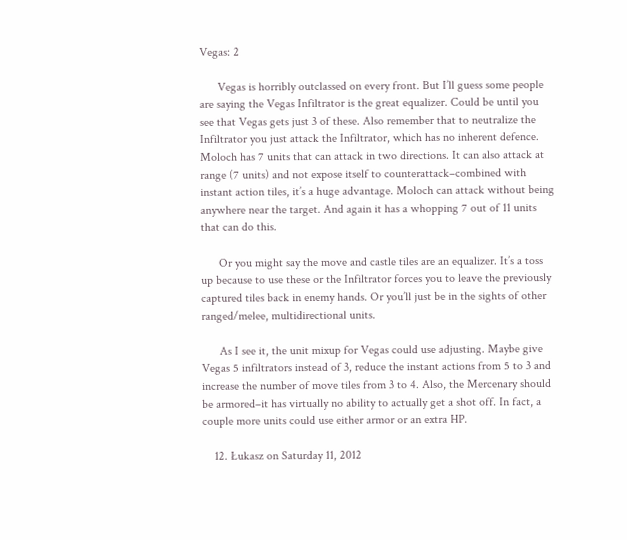Vegas: 2

      Vegas is horribly outclassed on every front. But I’ll guess some people are saying the Vegas Infiltrator is the great equalizer. Could be until you see that Vegas gets just 3 of these. Also remember that to neutralize the Infiltrator you just attack the Infiltrator, which has no inherent defence. Moloch has 7 units that can attack in two directions. It can also attack at range (7 units) and not expose itself to counterattack–combined with instant action tiles, it’s a huge advantage. Moloch can attack without being anywhere near the target. And again it has a whopping 7 out of 11 units that can do this.

      Or you might say the move and castle tiles are an equalizer. It’s a toss up because to use these or the Infiltrator forces you to leave the previously captured tiles back in enemy hands. Or you’ll just be in the sights of other ranged/melee, multidirectional units.

      As I see it, the unit mixup for Vegas could use adjusting. Maybe give Vegas 5 infiltrators instead of 3, reduce the instant actions from 5 to 3 and increase the number of move tiles from 3 to 4. Also, the Mercenary should be armored–it has virtually no ability to actually get a shot off. In fact, a couple more units could use either armor or an extra HP.

    12. Łukasz on Saturday 11, 2012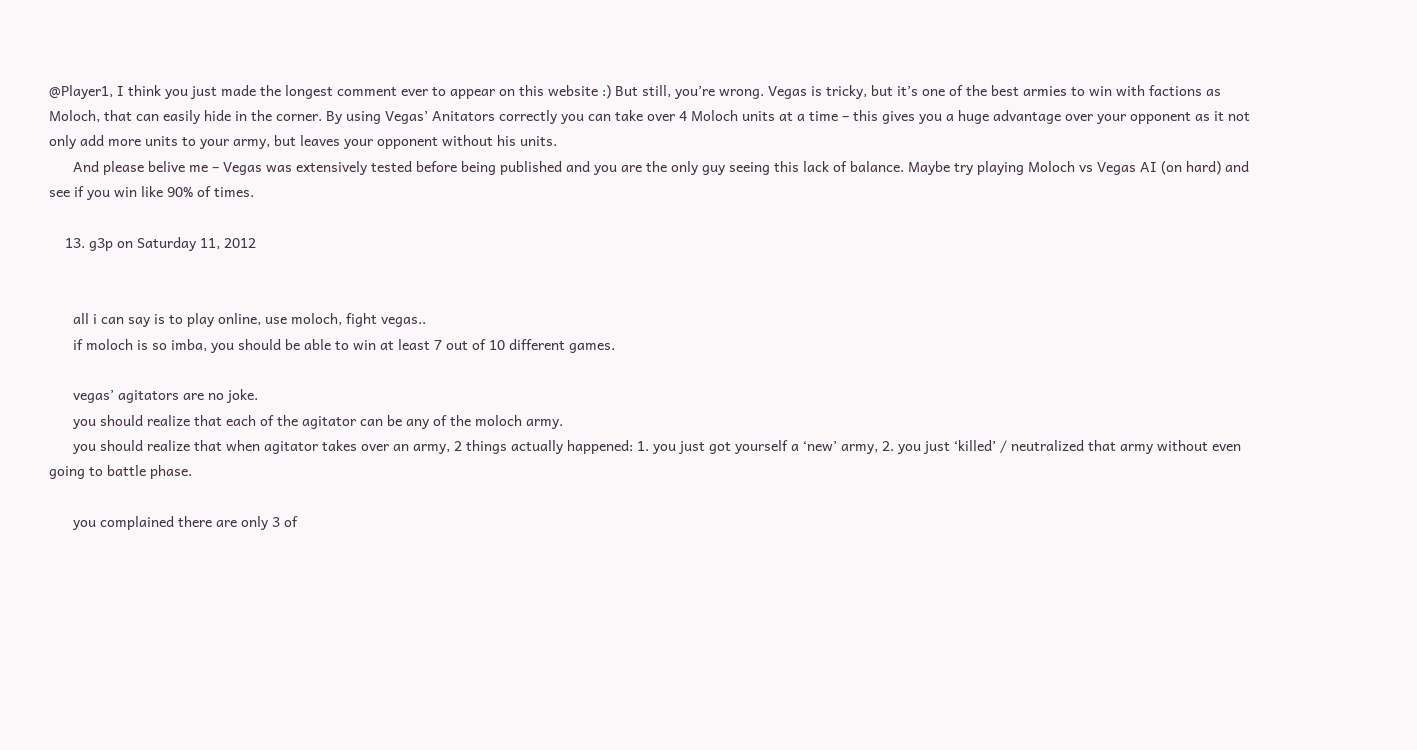@Player1, I think you just made the longest comment ever to appear on this website :) But still, you’re wrong. Vegas is tricky, but it’s one of the best armies to win with factions as Moloch, that can easily hide in the corner. By using Vegas’ Anitators correctly you can take over 4 Moloch units at a time – this gives you a huge advantage over your opponent as it not only add more units to your army, but leaves your opponent without his units.
      And please belive me – Vegas was extensively tested before being published and you are the only guy seeing this lack of balance. Maybe try playing Moloch vs Vegas AI (on hard) and see if you win like 90% of times.

    13. g3p on Saturday 11, 2012


      all i can say is to play online, use moloch, fight vegas..
      if moloch is so imba, you should be able to win at least 7 out of 10 different games.

      vegas’ agitators are no joke.
      you should realize that each of the agitator can be any of the moloch army.
      you should realize that when agitator takes over an army, 2 things actually happened: 1. you just got yourself a ‘new’ army, 2. you just ‘killed’ / neutralized that army without even going to battle phase.

      you complained there are only 3 of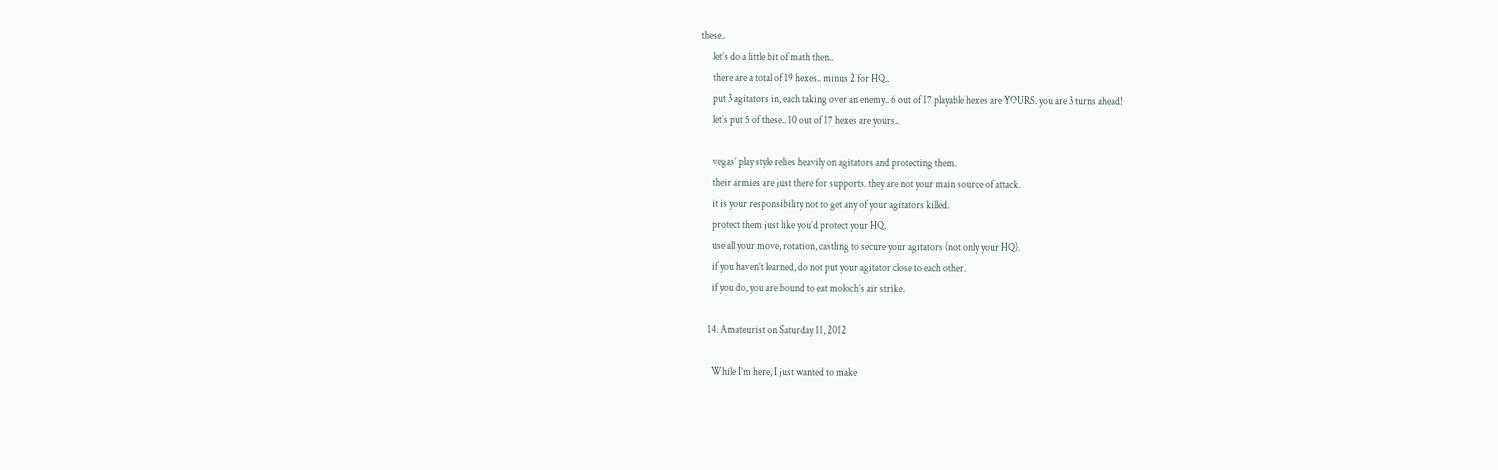these..
      let’s do a little bit of math then..
      there are a total of 19 hexes.. minus 2 for HQ..
      put 3 agitators in, each taking over an enemy.. 6 out of 17 playable hexes are YOURS. you are 3 turns ahead!
      let’s put 5 of these.. 10 out of 17 hexes are yours..

      vegas’ play style relies heavily on agitators and protecting them.
      their armies are just there for supports. they are not your main source of attack.
      it is your responsibility not to get any of your agitators killed.
      protect them just like you’d protect your HQ.
      use all your move, rotation, castling to secure your agitators (not only your HQ).
      if you haven’t learned, do not put your agitator close to each other.
      if you do, you are bound to eat moloch’s air strike.

    14. Amateurist on Saturday 11, 2012

      While I’m here, I just wanted to make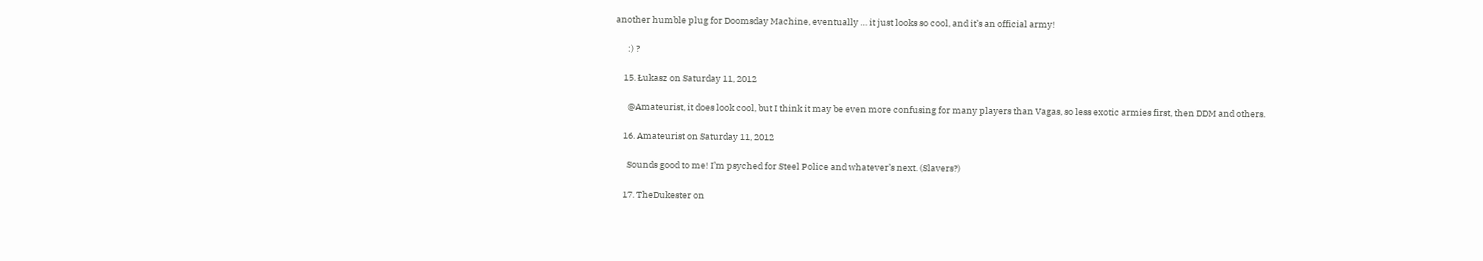another humble plug for Doomsday Machine, eventually … it just looks so cool, and it’s an official army!

      :) ?

    15. Łukasz on Saturday 11, 2012

      @Amateurist, it does look cool, but I think it may be even more confusing for many players than Vagas, so less exotic armies first, then DDM and others.

    16. Amateurist on Saturday 11, 2012

      Sounds good to me! I’m psyched for Steel Police and whatever’s next. (Slavers?)

    17. TheDukester on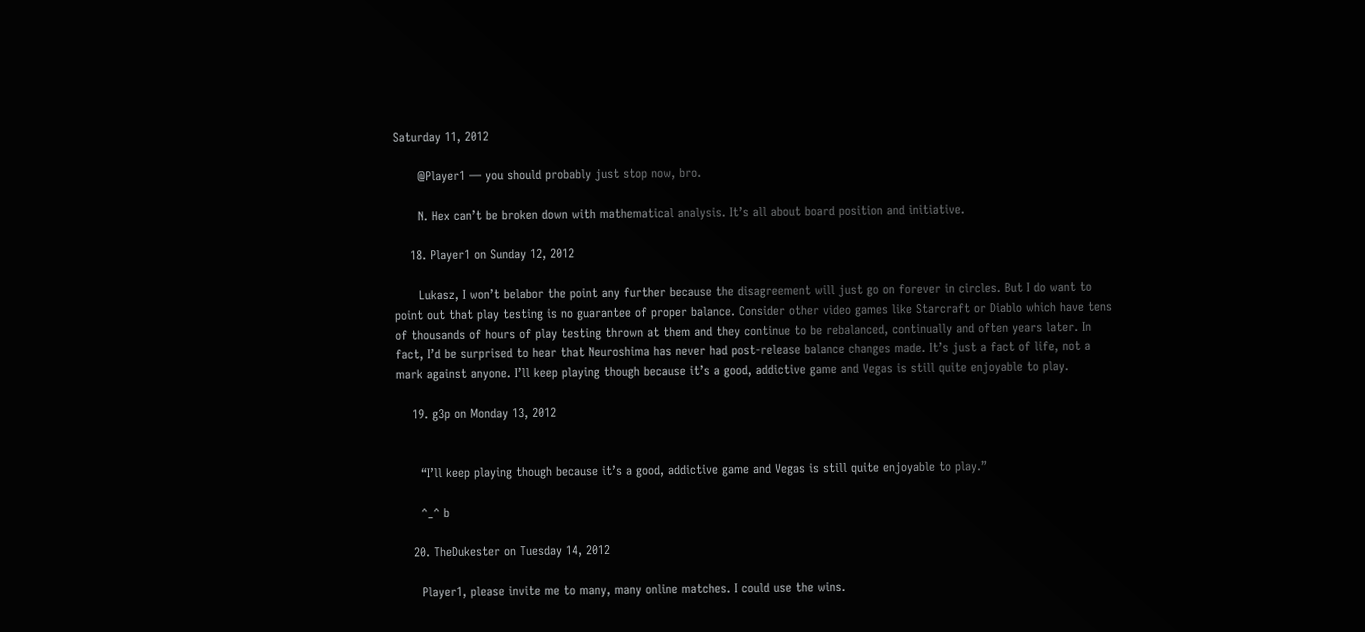Saturday 11, 2012

      @Player1 — you should probably just stop now, bro.

      N. Hex can’t be broken down with mathematical analysis. It’s all about board position and initiative.

    18. Player1 on Sunday 12, 2012

      Lukasz, I won’t belabor the point any further because the disagreement will just go on forever in circles. But I do want to point out that play testing is no guarantee of proper balance. Consider other video games like Starcraft or Diablo which have tens of thousands of hours of play testing thrown at them and they continue to be rebalanced, continually and often years later. In fact, I’d be surprised to hear that Neuroshima has never had post-release balance changes made. It’s just a fact of life, not a mark against anyone. I’ll keep playing though because it’s a good, addictive game and Vegas is still quite enjoyable to play.

    19. g3p on Monday 13, 2012


      “I’ll keep playing though because it’s a good, addictive game and Vegas is still quite enjoyable to play.”

      ^_^ b

    20. TheDukester on Tuesday 14, 2012

      Player1, please invite me to many, many online matches. I could use the wins.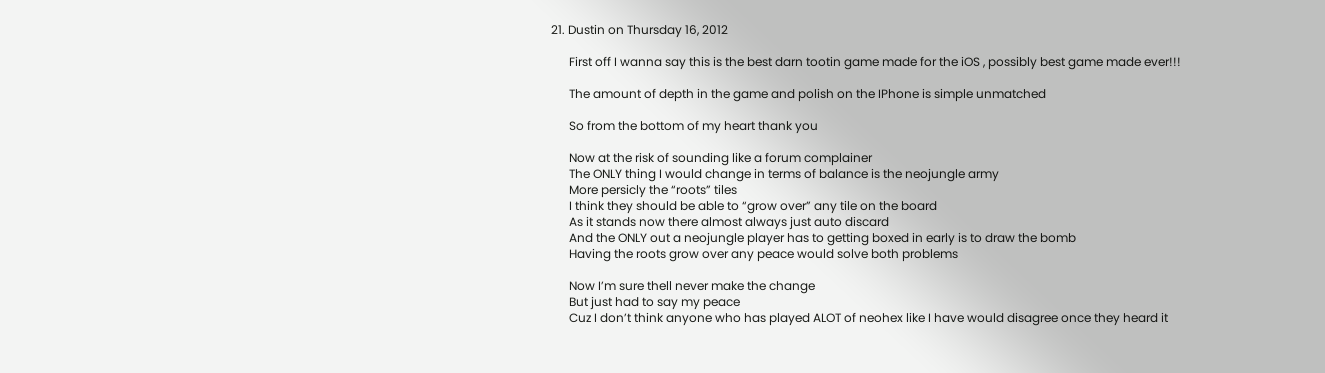21. Dustin on Thursday 16, 2012

      First off I wanna say this is the best darn tootin game made for the iOS , possibly best game made ever!!!

      The amount of depth in the game and polish on the IPhone is simple unmatched

      So from the bottom of my heart thank you

      Now at the risk of sounding like a forum complainer
      The ONLY thing I would change in terms of balance is the neojungle army
      More persicly the “roots” tiles
      I think they should be able to “grow over” any tile on the board
      As it stands now there almost always just auto discard
      And the ONLY out a neojungle player has to getting boxed in early is to draw the bomb
      Having the roots grow over any peace would solve both problems

      Now I’m sure thell never make the change
      But just had to say my peace
      Cuz I don’t think anyone who has played ALOT of neohex like I have would disagree once they heard it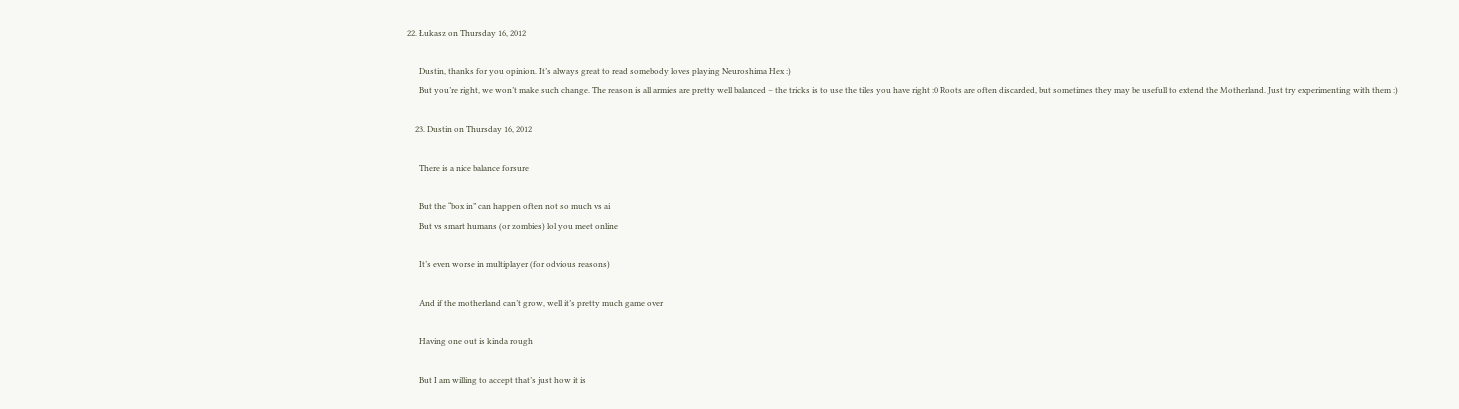22. Łukasz on Thursday 16, 2012

      Dustin, thanks for you opinion. It’s always great to read somebody loves playing Neuroshima Hex :)
      But you’re right, we won’t make such change. The reason is all armies are pretty well balanced – the tricks is to use the tiles you have right :0 Roots are often discarded, but sometimes they may be usefull to extend the Motherland. Just try experimenting with them :)

    23. Dustin on Thursday 16, 2012

      There is a nice balance forsure

      But the “box in” can happen often not so much vs ai
      But vs smart humans (or zombies) lol you meet online

      It’s even worse in multiplayer (for odvious reasons)

      And if the motherland can’t grow, well it’s pretty much game over

      Having one out is kinda rough

      But I am willing to accept that’s just how it is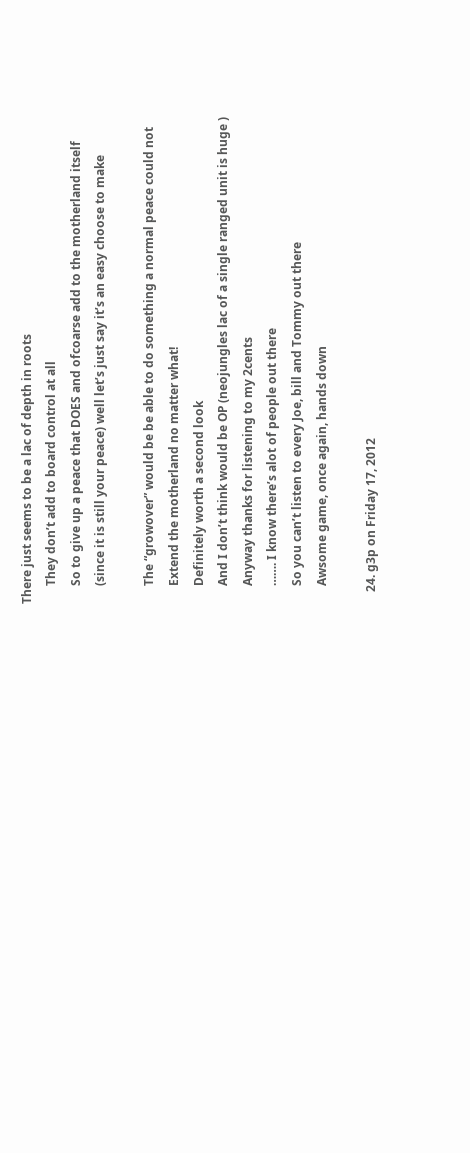There just seems to be a lac of depth in roots
      They don’t add to board control at all
      So to give up a peace that DOES and ofcoarse add to the motherland itself
      (since it is still your peace) well let’s just say it’s an easy choose to make

      The “growover” would be be able to do something a normal peace could not
      Extend the motherland no matter what!
      Definitely worth a second look
      And I don’t think would be OP (neojungles lac of a single ranged unit is huge )
      Anyway thanks for listening to my 2cents
      ……. I know there’s alot of people out there
      So you can’t listen to every Joe, bill and Tommy out there
      Awsome game, once again, hands down

    24. g3p on Friday 17, 2012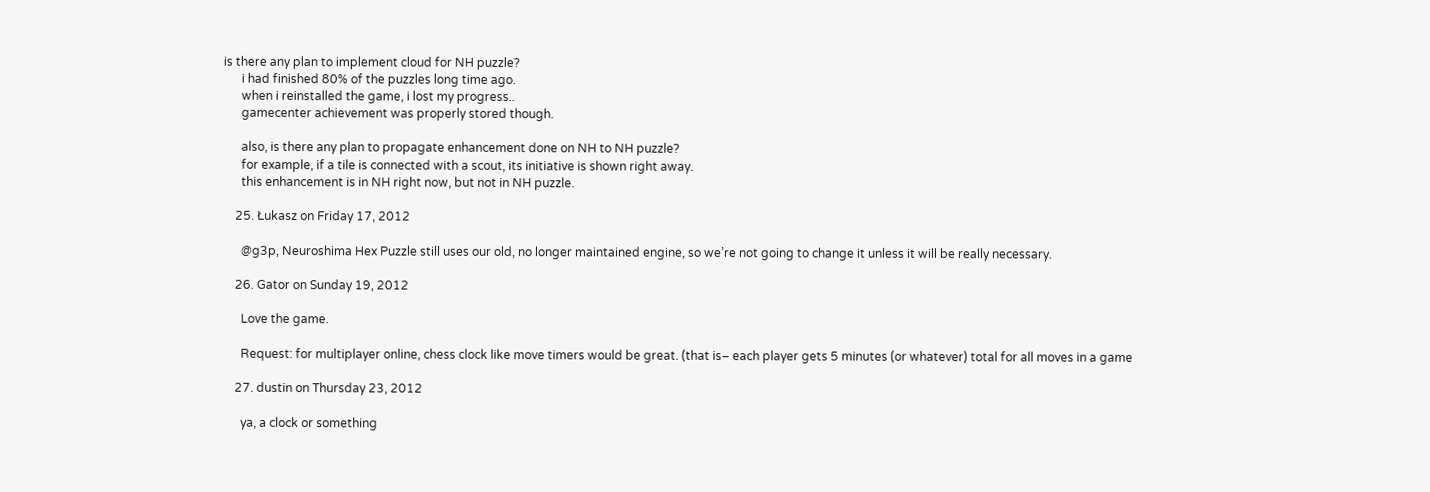is there any plan to implement cloud for NH puzzle?
      i had finished 80% of the puzzles long time ago.
      when i reinstalled the game, i lost my progress..
      gamecenter achievement was properly stored though.

      also, is there any plan to propagate enhancement done on NH to NH puzzle?
      for example, if a tile is connected with a scout, its initiative is shown right away.
      this enhancement is in NH right now, but not in NH puzzle.

    25. Łukasz on Friday 17, 2012

      @g3p, Neuroshima Hex Puzzle still uses our old, no longer maintained engine, so we’re not going to change it unless it will be really necessary.

    26. Gator on Sunday 19, 2012

      Love the game.

      Request: for multiplayer online, chess clock like move timers would be great. (that is– each player gets 5 minutes (or whatever) total for all moves in a game

    27. dustin on Thursday 23, 2012

      ya, a clock or something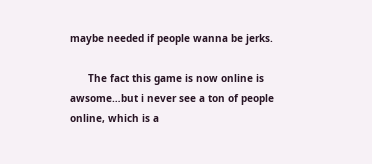maybe needed if people wanna be jerks.

      The fact this game is now online is awsome…but i never see a ton of people online, which is a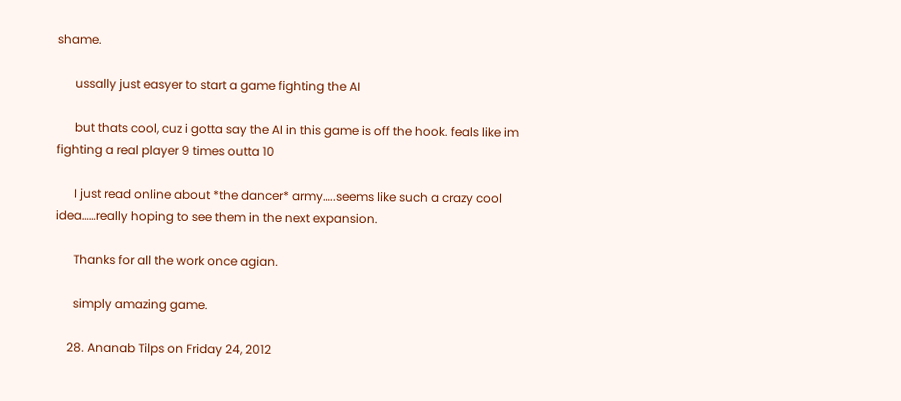shame.

      ussally just easyer to start a game fighting the AI

      but thats cool, cuz i gotta say the AI in this game is off the hook. feals like im fighting a real player 9 times outta 10

      I just read online about *the dancer* army…..seems like such a crazy cool idea……really hoping to see them in the next expansion.

      Thanks for all the work once agian.

      simply amazing game.

    28. Ananab Tilps on Friday 24, 2012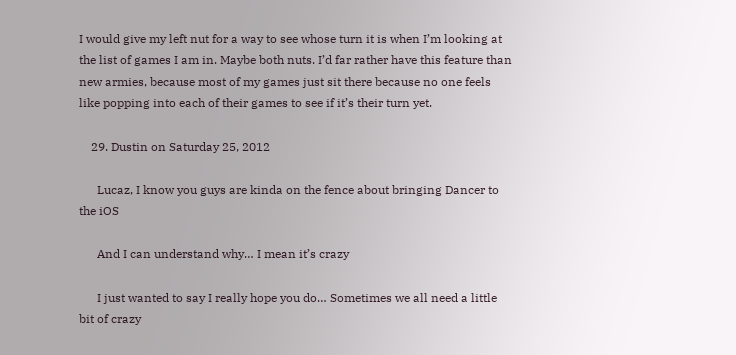I would give my left nut for a way to see whose turn it is when I’m looking at the list of games I am in. Maybe both nuts. I’d far rather have this feature than new armies, because most of my games just sit there because no one feels like popping into each of their games to see if it’s their turn yet.

    29. Dustin on Saturday 25, 2012

      Lucaz, I know you guys are kinda on the fence about bringing Dancer to the iOS

      And I can understand why… I mean it’s crazy

      I just wanted to say I really hope you do… Sometimes we all need a little bit of crazy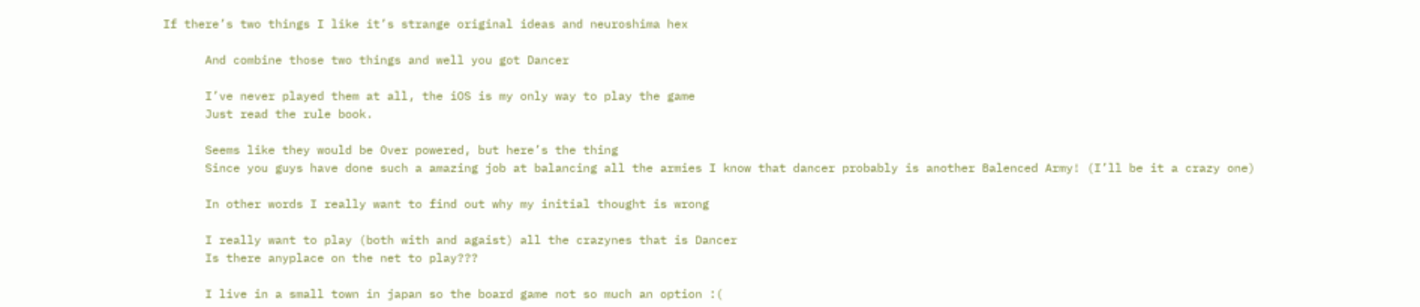If there’s two things I like it’s strange original ideas and neuroshima hex

      And combine those two things and well you got Dancer

      I’ve never played them at all, the iOS is my only way to play the game
      Just read the rule book.

      Seems like they would be Over powered, but here’s the thing
      Since you guys have done such a amazing job at balancing all the armies I know that dancer probably is another Balenced Army! (I’ll be it a crazy one)

      In other words I really want to find out why my initial thought is wrong

      I really want to play (both with and agaist) all the crazynes that is Dancer
      Is there anyplace on the net to play???

      I live in a small town in japan so the board game not so much an option :(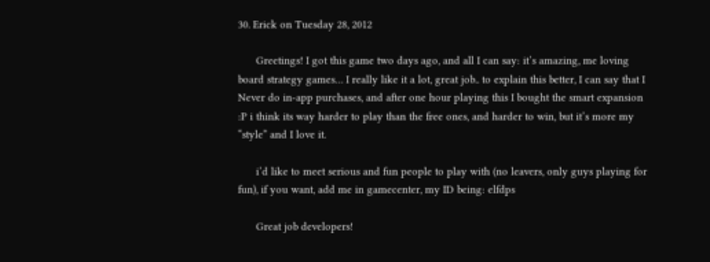30. Erick on Tuesday 28, 2012

      Greetings! I got this game two days ago, and all I can say: it’s amazing, me loving board strategy games… I really like it a lot, great job.. to explain this better, I can say that I Never do in-app purchases, and after one hour playing this I bought the smart expansion :P i think its way harder to play than the free ones, and harder to win, but it’s more my “style” and I love it.

      i’d like to meet serious and fun people to play with (no leavers, only guys playing for fun), if you want, add me in gamecenter, my ID being: elfdps

      Great job developers!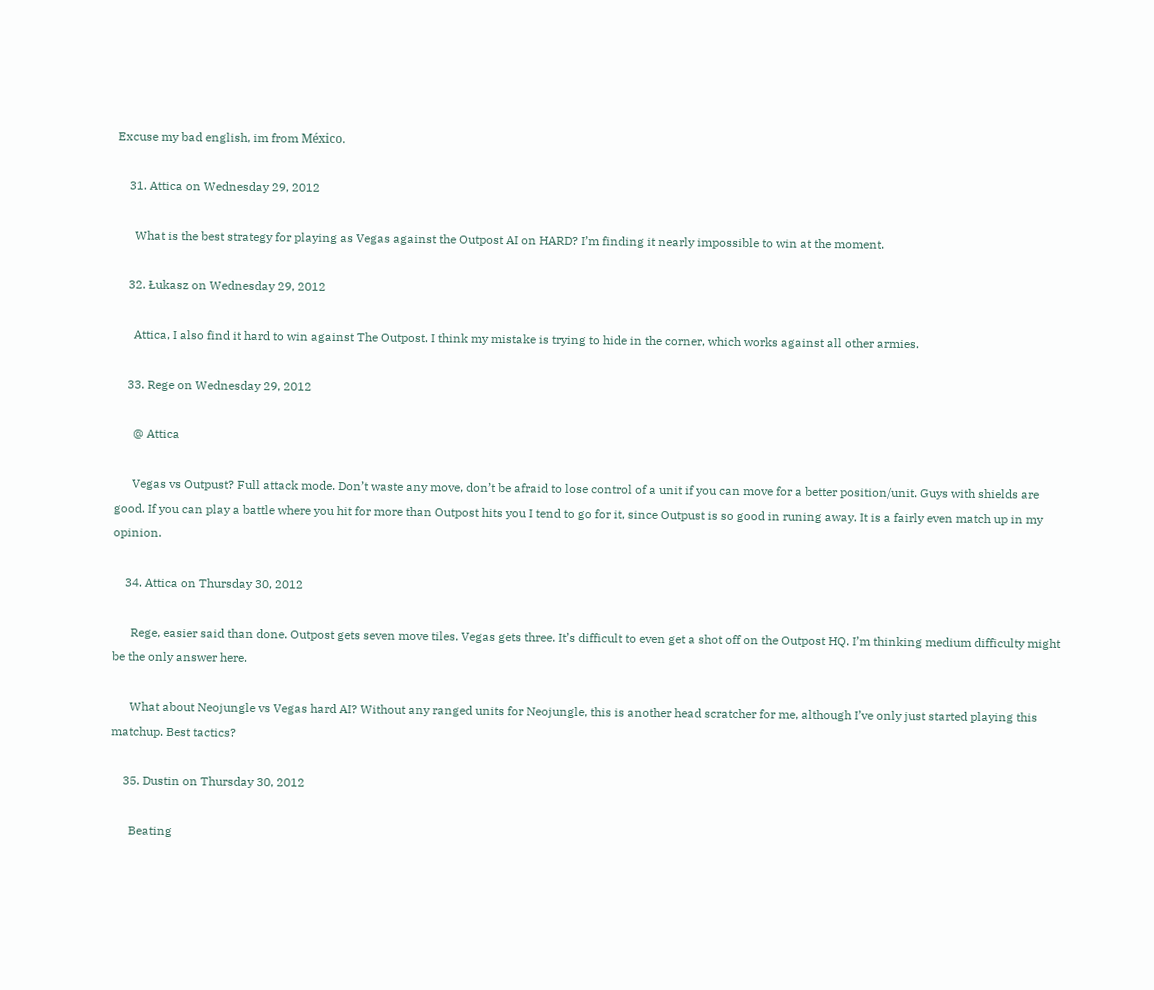Excuse my bad english, im from México.

    31. Attica on Wednesday 29, 2012

      What is the best strategy for playing as Vegas against the Outpost AI on HARD? I’m finding it nearly impossible to win at the moment.

    32. Łukasz on Wednesday 29, 2012

      Attica, I also find it hard to win against The Outpost. I think my mistake is trying to hide in the corner, which works against all other armies.

    33. Rege on Wednesday 29, 2012

      @ Attica

      Vegas vs Outpust? Full attack mode. Don’t waste any move, don’t be afraid to lose control of a unit if you can move for a better position/unit. Guys with shields are good. If you can play a battle where you hit for more than Outpost hits you I tend to go for it, since Outpust is so good in runing away. It is a fairly even match up in my opinion.

    34. Attica on Thursday 30, 2012

      Rege, easier said than done. Outpost gets seven move tiles. Vegas gets three. It’s difficult to even get a shot off on the Outpost HQ. I’m thinking medium difficulty might be the only answer here.

      What about Neojungle vs Vegas hard AI? Without any ranged units for Neojungle, this is another head scratcher for me, although I’ve only just started playing this matchup. Best tactics?

    35. Dustin on Thursday 30, 2012

      Beating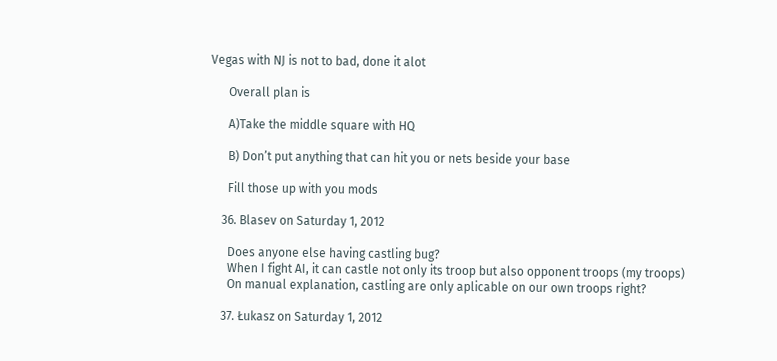Vegas with NJ is not to bad, done it alot

      Overall plan is

      A)Take the middle square with HQ

      B) Don’t put anything that can hit you or nets beside your base

      Fill those up with you mods

    36. Blasev on Saturday 1, 2012

      Does anyone else having castling bug?
      When I fight AI, it can castle not only its troop but also opponent troops (my troops)
      On manual explanation, castling are only aplicable on our own troops right?

    37. Łukasz on Saturday 1, 2012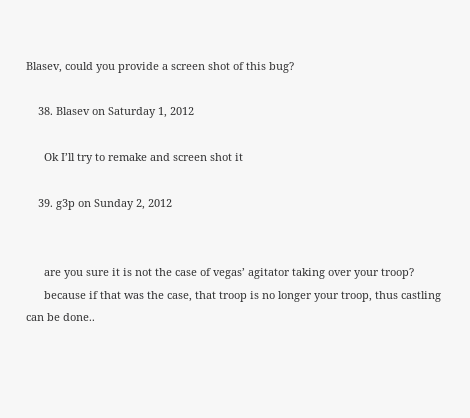Blasev, could you provide a screen shot of this bug?

    38. Blasev on Saturday 1, 2012

      Ok I’ll try to remake and screen shot it

    39. g3p on Sunday 2, 2012


      are you sure it is not the case of vegas’ agitator taking over your troop?
      because if that was the case, that troop is no longer your troop, thus castling can be done..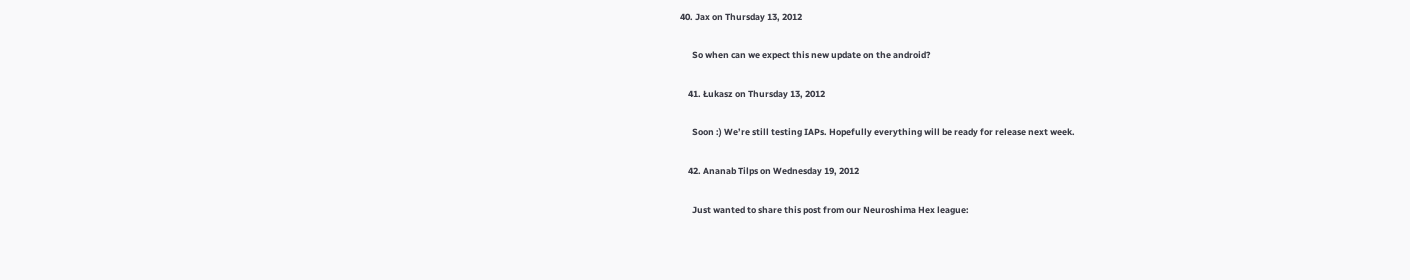40. Jax on Thursday 13, 2012

      So when can we expect this new update on the android?

    41. Łukasz on Thursday 13, 2012

      Soon :) We’re still testing IAPs. Hopefully everything will be ready for release next week.

    42. Ananab Tilps on Wednesday 19, 2012

      Just wanted to share this post from our Neuroshima Hex league: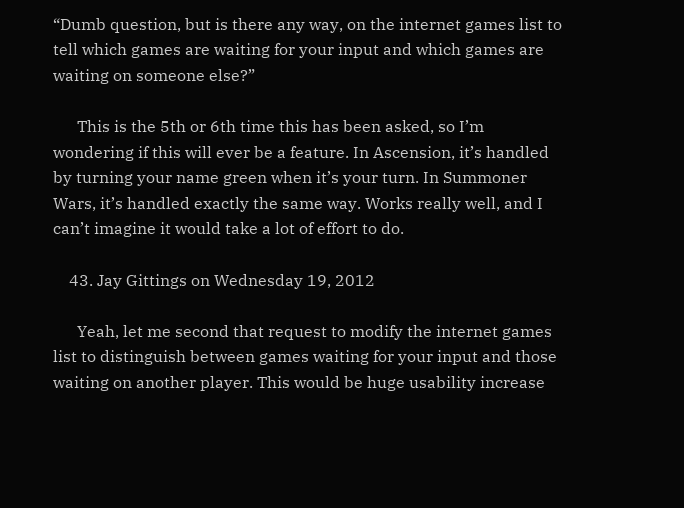“Dumb question, but is there any way, on the internet games list to tell which games are waiting for your input and which games are waiting on someone else?”

      This is the 5th or 6th time this has been asked, so I’m wondering if this will ever be a feature. In Ascension, it’s handled by turning your name green when it’s your turn. In Summoner Wars, it’s handled exactly the same way. Works really well, and I can’t imagine it would take a lot of effort to do.

    43. Jay Gittings on Wednesday 19, 2012

      Yeah, let me second that request to modify the internet games list to distinguish between games waiting for your input and those waiting on another player. This would be huge usability increase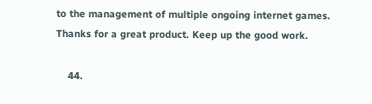to the management of multiple ongoing internet games. Thanks for a great product. Keep up the good work.

    44.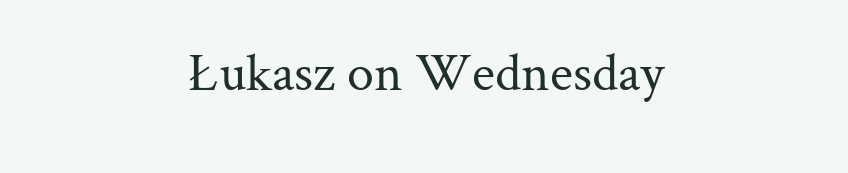Łukasz on Wednesday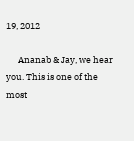19, 2012

      Ananab & Jay, we hear you. This is one of the most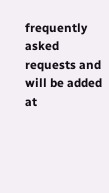frequently asked requests and will be added at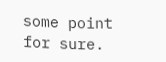some point for sure.